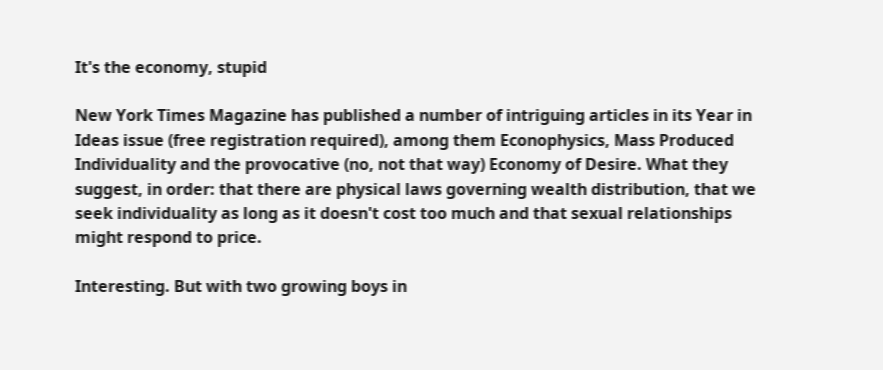It's the economy, stupid

New York Times Magazine has published a number of intriguing articles in its Year in Ideas issue (free registration required), among them Econophysics, Mass Produced Individuality and the provocative (no, not that way) Economy of Desire. What they suggest, in order: that there are physical laws governing wealth distribution, that we seek individuality as long as it doesn't cost too much and that sexual relationships might respond to price.

Interesting. But with two growing boys in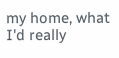my home, what I'd really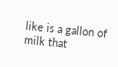like is a gallon of milk that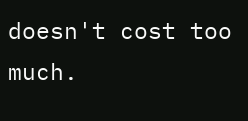doesn't cost too much.